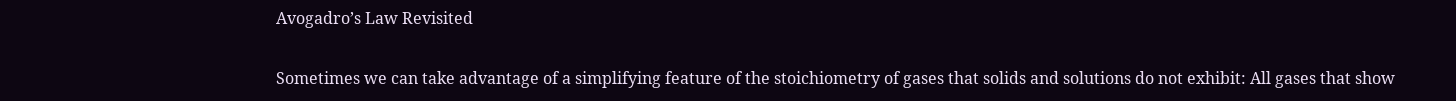Avogadro’s Law Revisited

Sometimes we can take advantage of a simplifying feature of the stoichiometry of gases that solids and solutions do not exhibit: All gases that show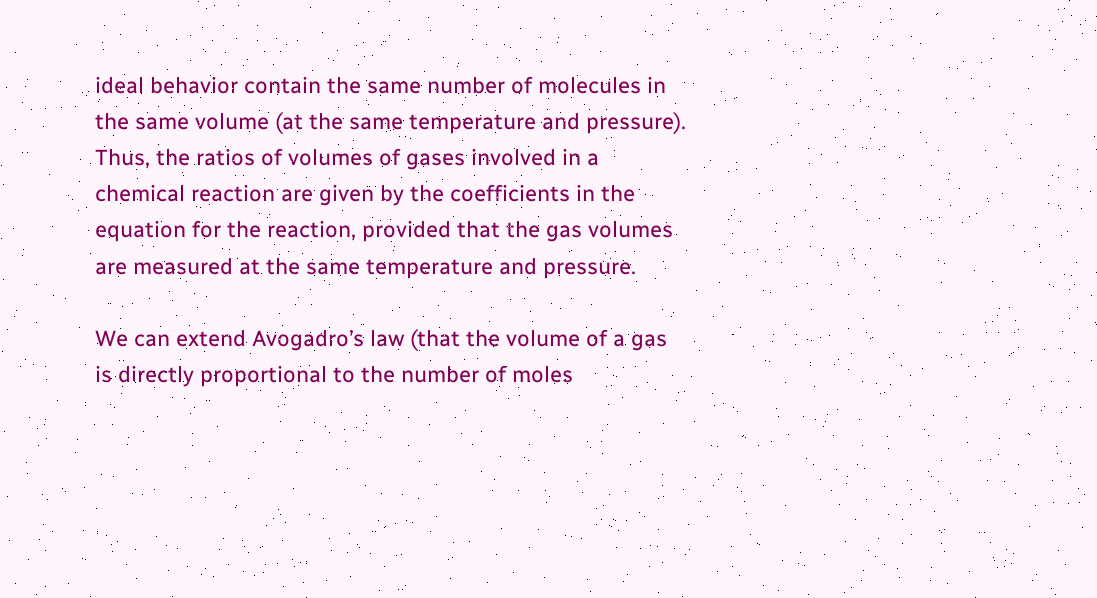ideal behavior contain the same number of molecules in the same volume (at the same temperature and pressure). Thus, the ratios of volumes of gases involved in a chemical reaction are given by the coefficients in the equation for the reaction, provided that the gas volumes are measured at the same temperature and pressure.

We can extend Avogadro’s law (that the volume of a gas is directly proportional to the number of moles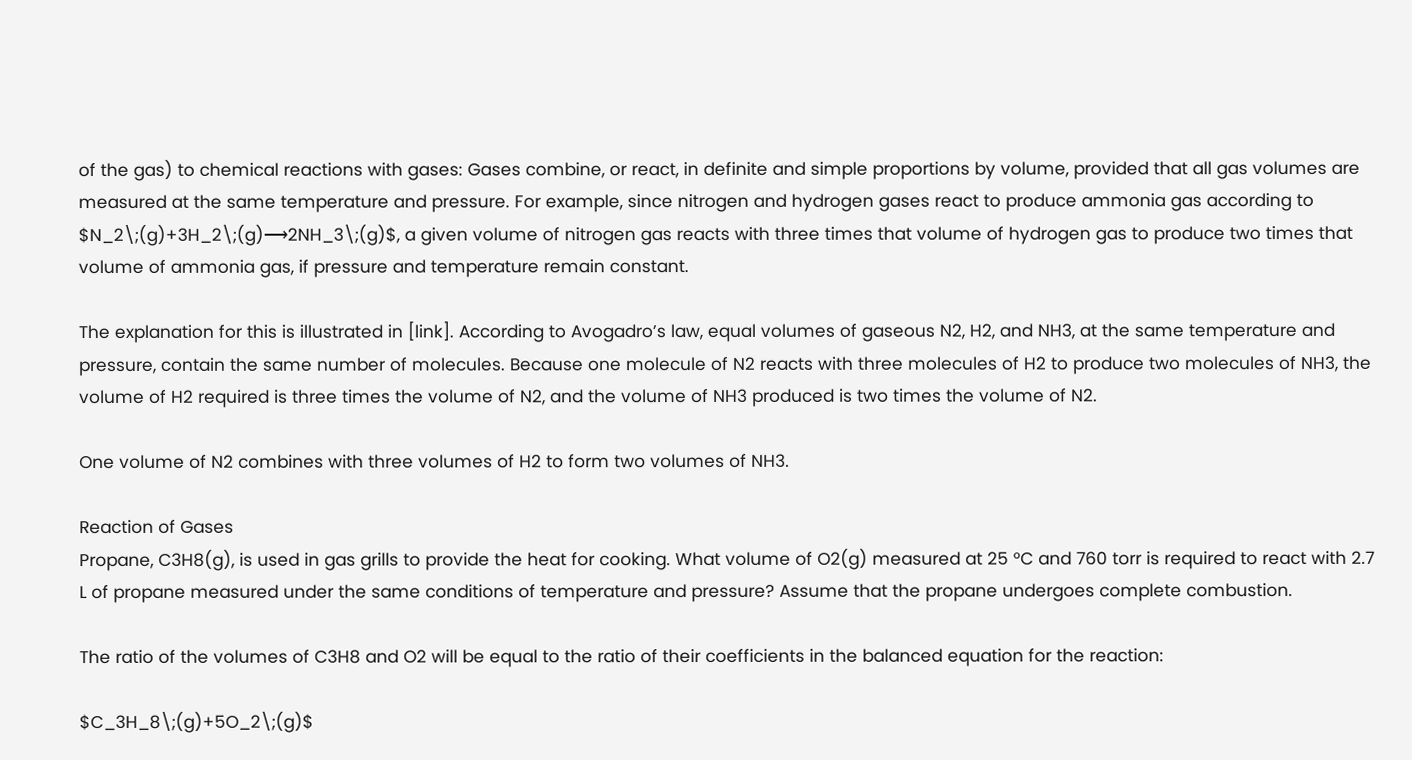of the gas) to chemical reactions with gases: Gases combine, or react, in definite and simple proportions by volume, provided that all gas volumes are measured at the same temperature and pressure. For example, since nitrogen and hydrogen gases react to produce ammonia gas according to $N_2\;(g)+3H_2\;(g)⟶2NH_3\;(g)$, a given volume of nitrogen gas reacts with three times that volume of hydrogen gas to produce two times that volume of ammonia gas, if pressure and temperature remain constant.

The explanation for this is illustrated in [link]. According to Avogadro’s law, equal volumes of gaseous N2, H2, and NH3, at the same temperature and pressure, contain the same number of molecules. Because one molecule of N2 reacts with three molecules of H2 to produce two molecules of NH3, the volume of H2 required is three times the volume of N2, and the volume of NH3 produced is two times the volume of N2.

One volume of N2 combines with three volumes of H2 to form two volumes of NH3.

Reaction of Gases
Propane, C3H8(g), is used in gas grills to provide the heat for cooking. What volume of O2(g) measured at 25 °C and 760 torr is required to react with 2.7 L of propane measured under the same conditions of temperature and pressure? Assume that the propane undergoes complete combustion.

The ratio of the volumes of C3H8 and O2 will be equal to the ratio of their coefficients in the balanced equation for the reaction:

$C_3H_8\;(g)+5O_2\;(g)$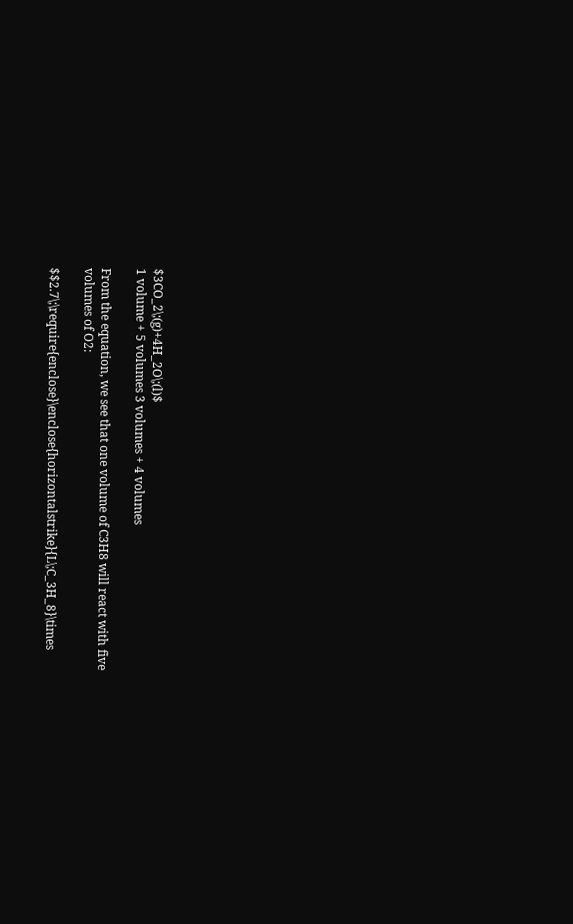$3CO_2\;(g)+4H_2O\;(l)$
1 volume + 5 volumes 3 volumes + 4 volumes

From the equation, we see that one volume of C3H8 will react with five volumes of O2:

$$2.7\;\require{enclose}\enclose{horizontalstrike}{L\;C_3H_8}\times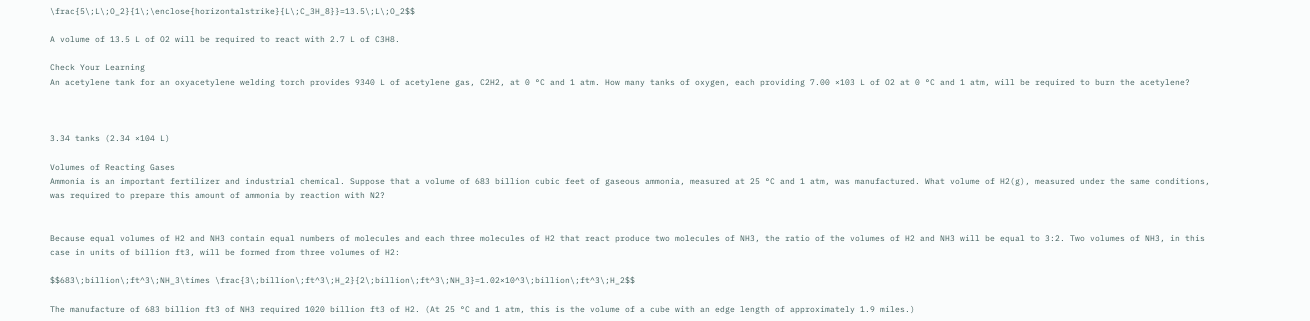\frac{5\;L\;O_2}{1\;\enclose{horizontalstrike}{L\;C_3H_8}}=13.5\;L\;O_2$$

A volume of 13.5 L of O2 will be required to react with 2.7 L of C3H8.

Check Your Learning
An acetylene tank for an oxyacetylene welding torch provides 9340 L of acetylene gas, C2H2, at 0 °C and 1 atm. How many tanks of oxygen, each providing 7.00 ×103 L of O2 at 0 °C and 1 atm, will be required to burn the acetylene?



3.34 tanks (2.34 ×104 L)

Volumes of Reacting Gases
Ammonia is an important fertilizer and industrial chemical. Suppose that a volume of 683 billion cubic feet of gaseous ammonia, measured at 25 °C and 1 atm, was manufactured. What volume of H2(g), measured under the same conditions, was required to prepare this amount of ammonia by reaction with N2?


Because equal volumes of H2 and NH3 contain equal numbers of molecules and each three molecules of H2 that react produce two molecules of NH3, the ratio of the volumes of H2 and NH3 will be equal to 3:2. Two volumes of NH3, in this case in units of billion ft3, will be formed from three volumes of H2:

$$683\;billion\;ft^3\;NH_3\times \frac{3\;billion\;ft^3\;H_2}{2\;billion\;ft^3\;NH_3}=1.02×10^3\;billion\;ft^3\;H_2$$

The manufacture of 683 billion ft3 of NH3 required 1020 billion ft3 of H2. (At 25 °C and 1 atm, this is the volume of a cube with an edge length of approximately 1.9 miles.)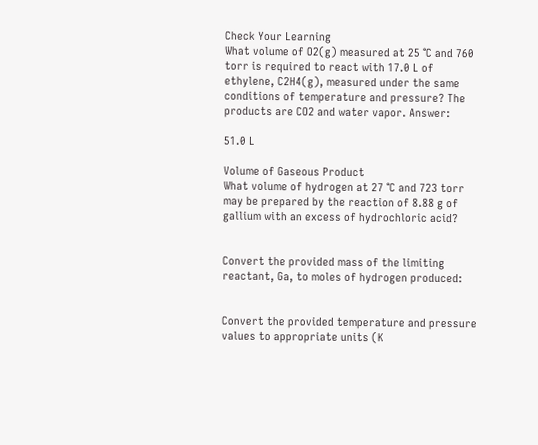Check Your Learning
What volume of O2(g) measured at 25 °C and 760 torr is required to react with 17.0 L of ethylene, C2H4(g), measured under the same conditions of temperature and pressure? The products are CO2 and water vapor. Answer:

51.0 L

Volume of Gaseous Product
What volume of hydrogen at 27 °C and 723 torr may be prepared by the reaction of 8.88 g of gallium with an excess of hydrochloric acid?


Convert the provided mass of the limiting reactant, Ga, to moles of hydrogen produced:


Convert the provided temperature and pressure values to appropriate units (K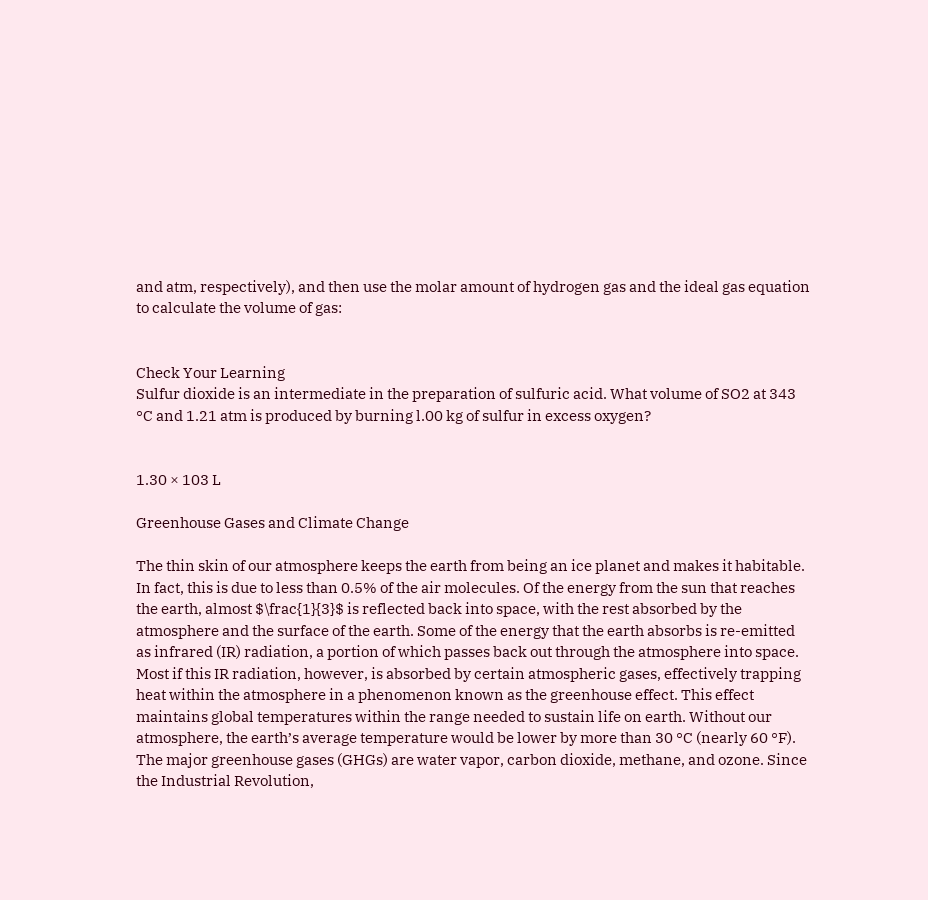and atm, respectively), and then use the molar amount of hydrogen gas and the ideal gas equation to calculate the volume of gas:


Check Your Learning
Sulfur dioxide is an intermediate in the preparation of sulfuric acid. What volume of SO2 at 343 °C and 1.21 atm is produced by burning l.00 kg of sulfur in excess oxygen?


1.30 × 103 L

Greenhouse Gases and Climate Change

The thin skin of our atmosphere keeps the earth from being an ice planet and makes it habitable. In fact, this is due to less than 0.5% of the air molecules. Of the energy from the sun that reaches the earth, almost $\frac{1}{3}$ is reflected back into space, with the rest absorbed by the atmosphere and the surface of the earth. Some of the energy that the earth absorbs is re-emitted as infrared (IR) radiation, a portion of which passes back out through the atmosphere into space. Most if this IR radiation, however, is absorbed by certain atmospheric gases, effectively trapping heat within the atmosphere in a phenomenon known as the greenhouse effect. This effect maintains global temperatures within the range needed to sustain life on earth. Without our atmosphere, the earth’s average temperature would be lower by more than 30 °C (nearly 60 °F). The major greenhouse gases (GHGs) are water vapor, carbon dioxide, methane, and ozone. Since the Industrial Revolution,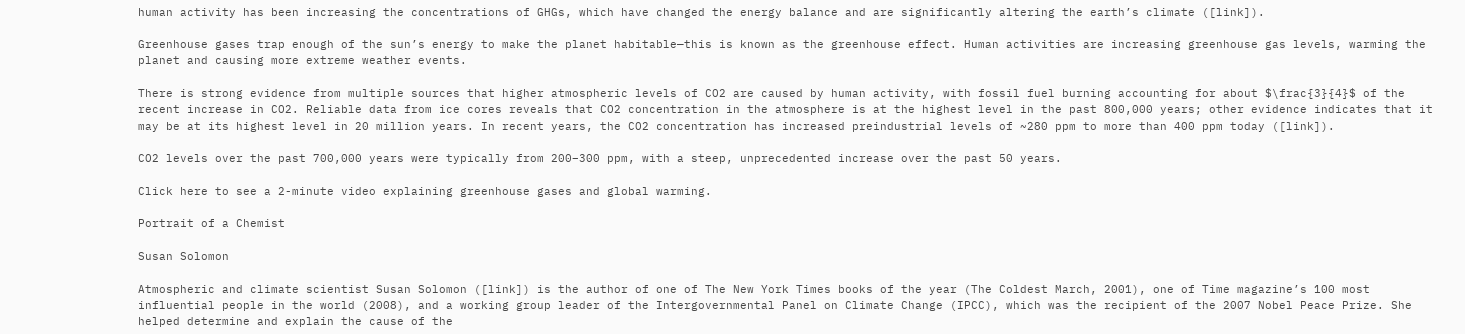human activity has been increasing the concentrations of GHGs, which have changed the energy balance and are significantly altering the earth’s climate ([link]).

Greenhouse gases trap enough of the sun’s energy to make the planet habitable—this is known as the greenhouse effect. Human activities are increasing greenhouse gas levels, warming the planet and causing more extreme weather events.

There is strong evidence from multiple sources that higher atmospheric levels of CO2 are caused by human activity, with fossil fuel burning accounting for about $\frac{3}{4}$ of the recent increase in CO2. Reliable data from ice cores reveals that CO2 concentration in the atmosphere is at the highest level in the past 800,000 years; other evidence indicates that it may be at its highest level in 20 million years. In recent years, the CO2 concentration has increased preindustrial levels of ~280 ppm to more than 400 ppm today ([link]).

CO2 levels over the past 700,000 years were typically from 200–300 ppm, with a steep, unprecedented increase over the past 50 years.

Click here to see a 2-minute video explaining greenhouse gases and global warming.

Portrait of a Chemist

Susan Solomon

Atmospheric and climate scientist Susan Solomon ([link]) is the author of one of The New York Times books of the year (The Coldest March, 2001), one of Time magazine’s 100 most influential people in the world (2008), and a working group leader of the Intergovernmental Panel on Climate Change (IPCC), which was the recipient of the 2007 Nobel Peace Prize. She helped determine and explain the cause of the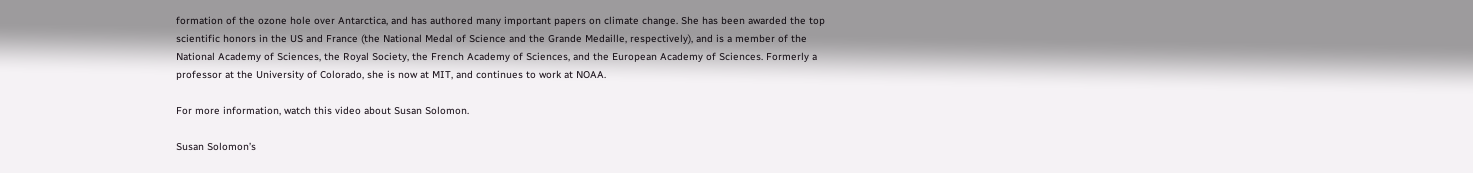formation of the ozone hole over Antarctica, and has authored many important papers on climate change. She has been awarded the top scientific honors in the US and France (the National Medal of Science and the Grande Medaille, respectively), and is a member of the National Academy of Sciences, the Royal Society, the French Academy of Sciences, and the European Academy of Sciences. Formerly a professor at the University of Colorado, she is now at MIT, and continues to work at NOAA.

For more information, watch this video about Susan Solomon.

Susan Solomon’s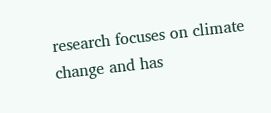research focuses on climate change and has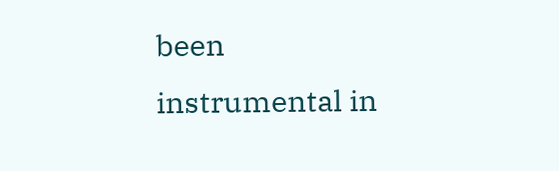been instrumental in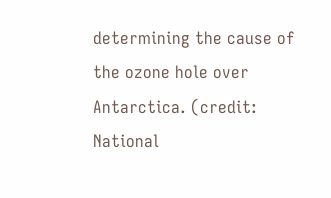determining the cause of the ozone hole over Antarctica. (credit: National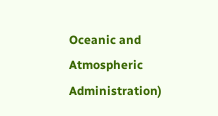Oceanic and Atmospheric Administration)